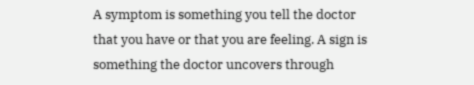A symptom is something you tell the doctor that you have or that you are feeling. A sign is something the doctor uncovers through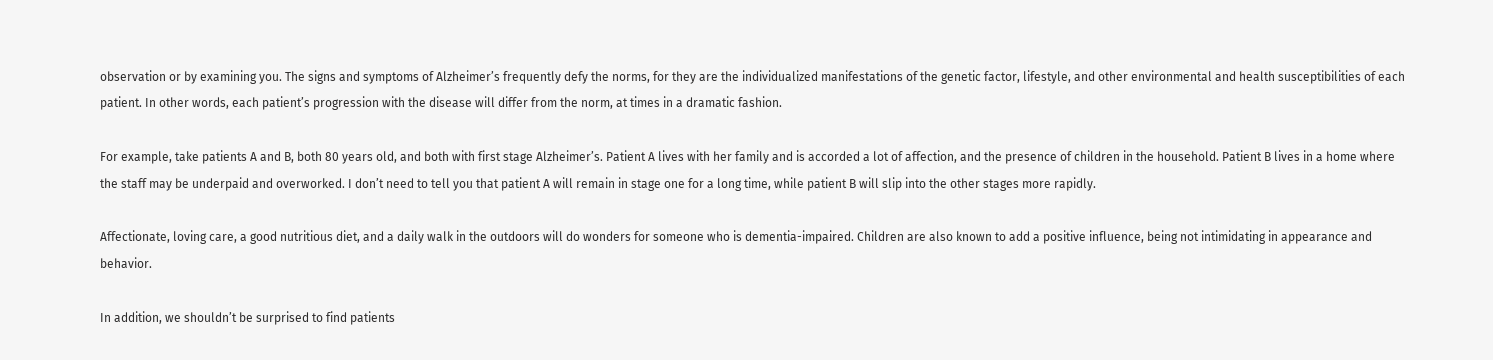observation or by examining you. The signs and symptoms of Alzheimer’s frequently defy the norms, for they are the individualized manifestations of the genetic factor, lifestyle, and other environmental and health susceptibilities of each patient. In other words, each patient’s progression with the disease will differ from the norm, at times in a dramatic fashion.

For example, take patients A and B, both 80 years old, and both with first stage Alzheimer’s. Patient A lives with her family and is accorded a lot of affection, and the presence of children in the household. Patient B lives in a home where the staff may be underpaid and overworked. I don’t need to tell you that patient A will remain in stage one for a long time, while patient B will slip into the other stages more rapidly.

Affectionate, loving care, a good nutritious diet, and a daily walk in the outdoors will do wonders for someone who is dementia-impaired. Children are also known to add a positive influence, being not intimidating in appearance and behavior.

In addition, we shouldn’t be surprised to find patients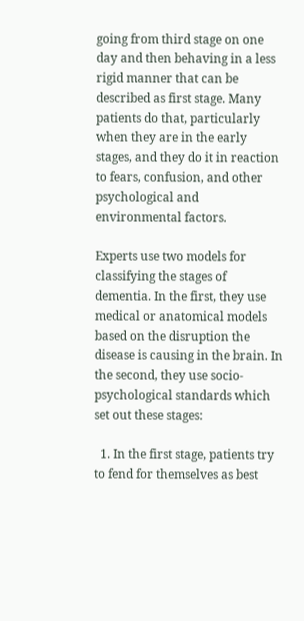going from third stage on one day and then behaving in a less rigid manner that can be described as first stage. Many patients do that, particularly when they are in the early stages, and they do it in reaction to fears, confusion, and other psychological and environmental factors.

Experts use two models for classifying the stages of dementia. In the first, they use medical or anatomical models based on the disruption the disease is causing in the brain. In the second, they use socio-psychological standards which set out these stages:

  1. In the first stage, patients try to fend for themselves as best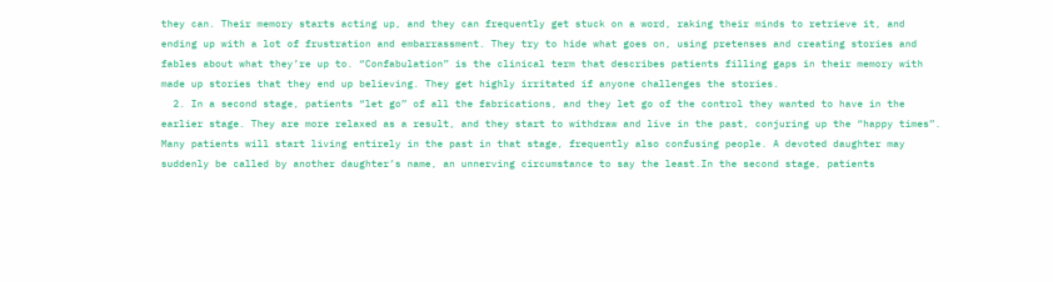they can. Their memory starts acting up, and they can frequently get stuck on a word, raking their minds to retrieve it, and ending up with a lot of frustration and embarrassment. They try to hide what goes on, using pretenses and creating stories and fables about what they’re up to. “Confabulation” is the clinical term that describes patients filling gaps in their memory with made up stories that they end up believing. They get highly irritated if anyone challenges the stories.
  2. In a second stage, patients “let go” of all the fabrications, and they let go of the control they wanted to have in the earlier stage. They are more relaxed as a result, and they start to withdraw and live in the past, conjuring up the “happy times”. Many patients will start living entirely in the past in that stage, frequently also confusing people. A devoted daughter may suddenly be called by another daughter’s name, an unnerving circumstance to say the least.In the second stage, patients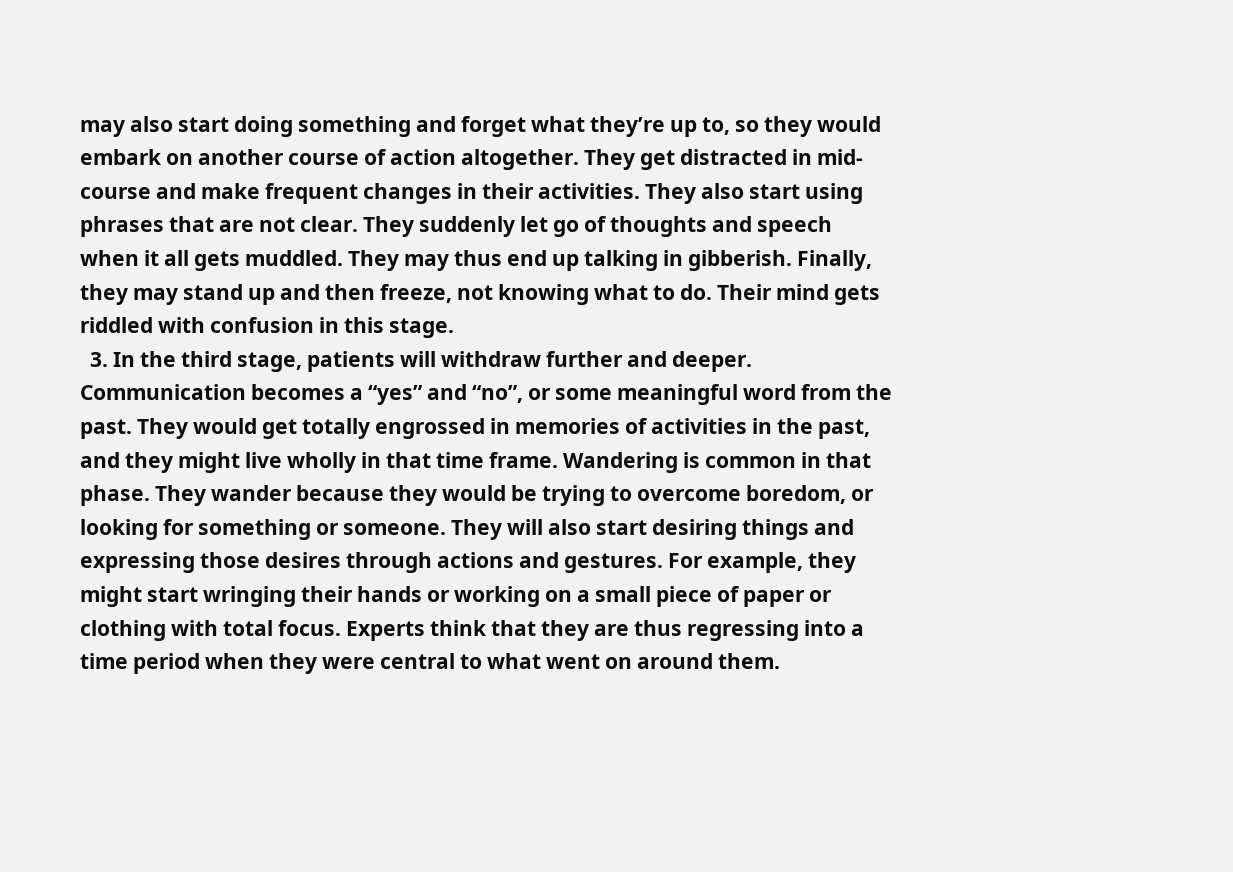may also start doing something and forget what they’re up to, so they would embark on another course of action altogether. They get distracted in mid-course and make frequent changes in their activities. They also start using phrases that are not clear. They suddenly let go of thoughts and speech when it all gets muddled. They may thus end up talking in gibberish. Finally, they may stand up and then freeze, not knowing what to do. Their mind gets riddled with confusion in this stage.
  3. In the third stage, patients will withdraw further and deeper. Communication becomes a “yes” and “no”, or some meaningful word from the past. They would get totally engrossed in memories of activities in the past, and they might live wholly in that time frame. Wandering is common in that phase. They wander because they would be trying to overcome boredom, or looking for something or someone. They will also start desiring things and expressing those desires through actions and gestures. For example, they might start wringing their hands or working on a small piece of paper or clothing with total focus. Experts think that they are thus regressing into a time period when they were central to what went on around them.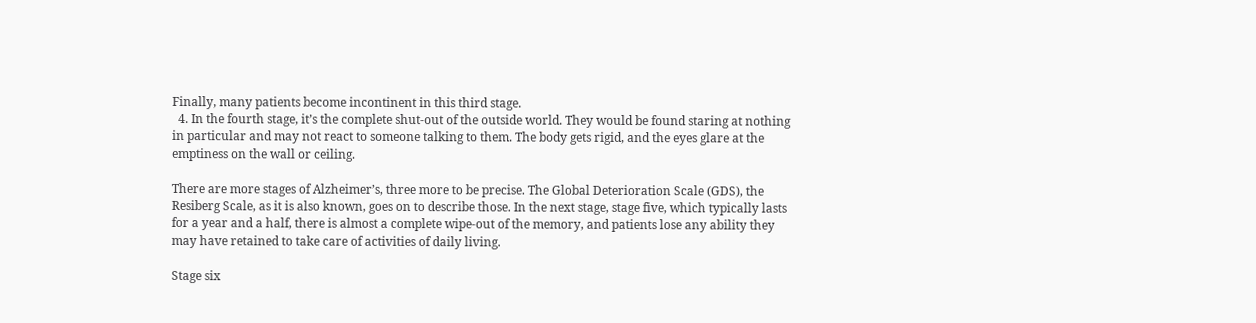Finally, many patients become incontinent in this third stage.
  4. In the fourth stage, it’s the complete shut-out of the outside world. They would be found staring at nothing in particular and may not react to someone talking to them. The body gets rigid, and the eyes glare at the emptiness on the wall or ceiling.

There are more stages of Alzheimer’s, three more to be precise. The Global Deterioration Scale (GDS), the Resiberg Scale, as it is also known, goes on to describe those. In the next stage, stage five, which typically lasts for a year and a half, there is almost a complete wipe-out of the memory, and patients lose any ability they may have retained to take care of activities of daily living.

Stage six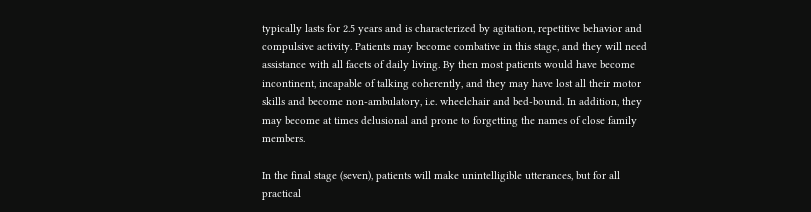typically lasts for 2.5 years and is characterized by agitation, repetitive behavior and compulsive activity. Patients may become combative in this stage, and they will need assistance with all facets of daily living. By then most patients would have become incontinent, incapable of talking coherently, and they may have lost all their motor skills and become non-ambulatory, i.e. wheelchair and bed-bound. In addition, they may become at times delusional and prone to forgetting the names of close family members.

In the final stage (seven), patients will make unintelligible utterances, but for all practical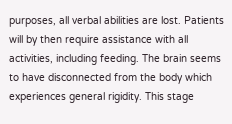purposes, all verbal abilities are lost. Patients will by then require assistance with all activities, including feeding. The brain seems to have disconnected from the body which experiences general rigidity. This stage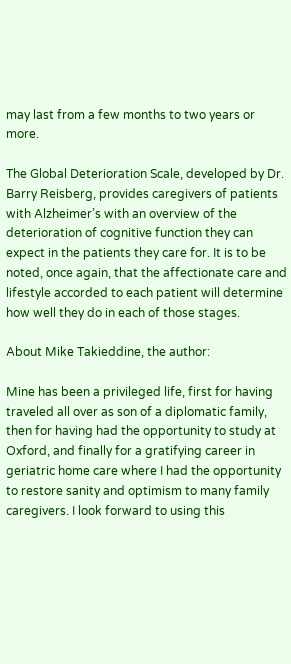may last from a few months to two years or more.

The Global Deterioration Scale, developed by Dr. Barry Reisberg, provides caregivers of patients with Alzheimer’s with an overview of the deterioration of cognitive function they can expect in the patients they care for. It is to be noted, once again, that the affectionate care and lifestyle accorded to each patient will determine how well they do in each of those stages.

About Mike Takieddine, the author:

Mine has been a privileged life, first for having traveled all over as son of a diplomatic family, then for having had the opportunity to study at Oxford, and finally for a gratifying career in geriatric home care where I had the opportunity to restore sanity and optimism to many family caregivers. I look forward to using this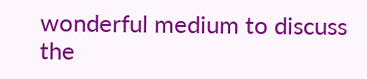wonderful medium to discuss the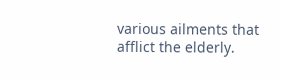various ailments that afflict the elderly.